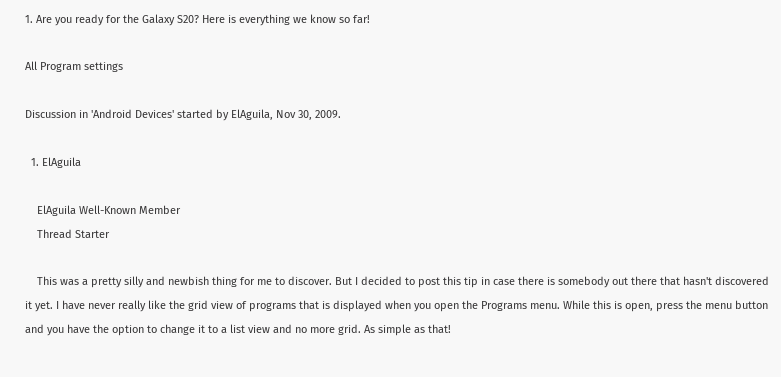1. Are you ready for the Galaxy S20? Here is everything we know so far!

All Program settings

Discussion in 'Android Devices' started by ElAguila, Nov 30, 2009.

  1. ElAguila

    ElAguila Well-Known Member
    Thread Starter

    This was a pretty silly and newbish thing for me to discover. But I decided to post this tip in case there is somebody out there that hasn't discovered it yet. I have never really like the grid view of programs that is displayed when you open the Programs menu. While this is open, press the menu button and you have the option to change it to a list view and no more grid. As simple as that!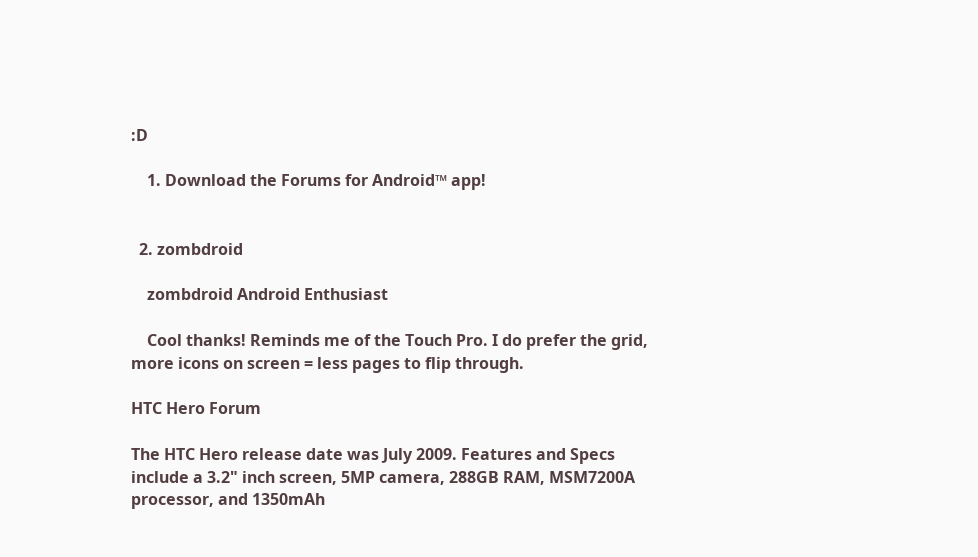:D

    1. Download the Forums for Android™ app!


  2. zombdroid

    zombdroid Android Enthusiast

    Cool thanks! Reminds me of the Touch Pro. I do prefer the grid, more icons on screen = less pages to flip through.

HTC Hero Forum

The HTC Hero release date was July 2009. Features and Specs include a 3.2" inch screen, 5MP camera, 288GB RAM, MSM7200A processor, and 1350mAh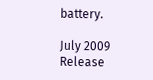battery.

July 2009
Release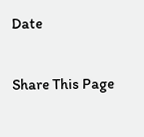Date

Share This Page